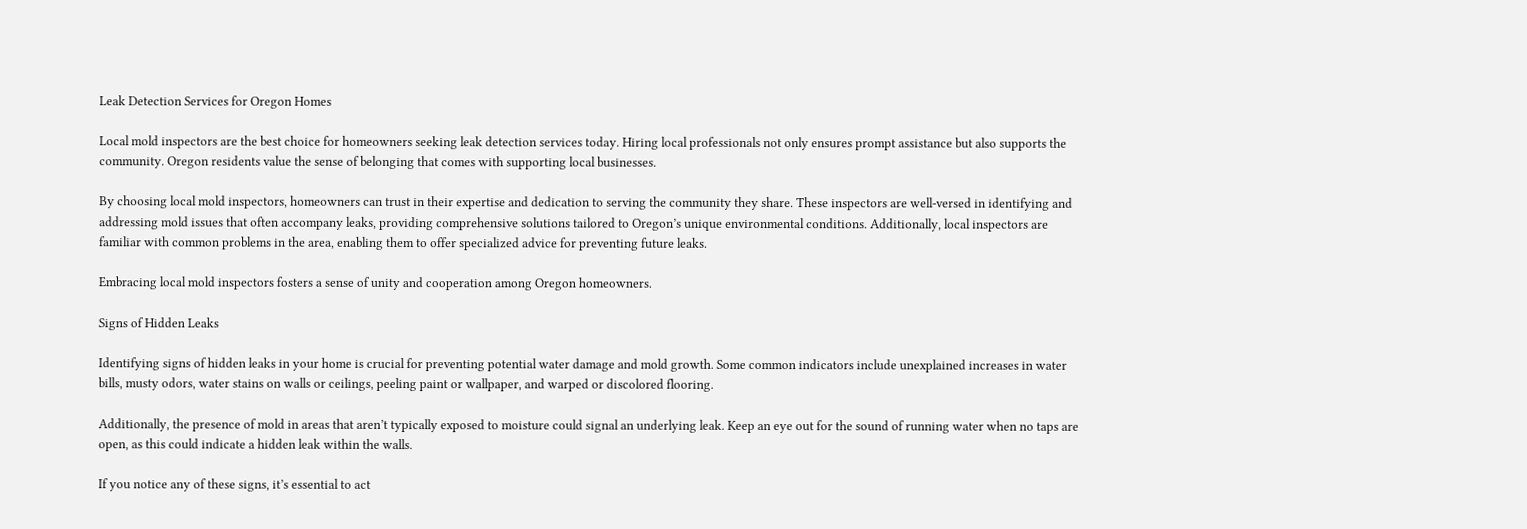Leak Detection Services for Oregon Homes

Local mold inspectors are the best choice for homeowners seeking leak detection services today. Hiring local professionals not only ensures prompt assistance but also supports the community. Oregon residents value the sense of belonging that comes with supporting local businesses.

By choosing local mold inspectors, homeowners can trust in their expertise and dedication to serving the community they share. These inspectors are well-versed in identifying and addressing mold issues that often accompany leaks, providing comprehensive solutions tailored to Oregon’s unique environmental conditions. Additionally, local inspectors are familiar with common problems in the area, enabling them to offer specialized advice for preventing future leaks.

Embracing local mold inspectors fosters a sense of unity and cooperation among Oregon homeowners.

Signs of Hidden Leaks

Identifying signs of hidden leaks in your home is crucial for preventing potential water damage and mold growth. Some common indicators include unexplained increases in water bills, musty odors, water stains on walls or ceilings, peeling paint or wallpaper, and warped or discolored flooring.

Additionally, the presence of mold in areas that aren’t typically exposed to moisture could signal an underlying leak. Keep an eye out for the sound of running water when no taps are open, as this could indicate a hidden leak within the walls.

If you notice any of these signs, it’s essential to act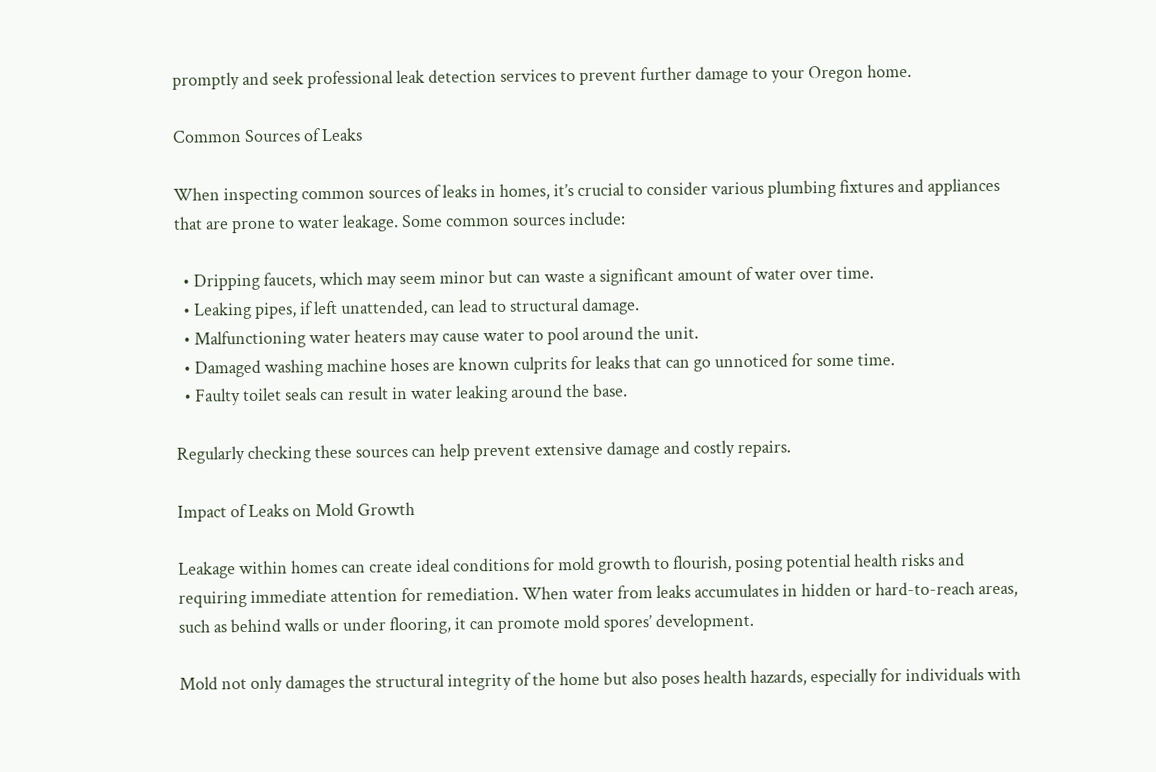promptly and seek professional leak detection services to prevent further damage to your Oregon home.

Common Sources of Leaks

When inspecting common sources of leaks in homes, it’s crucial to consider various plumbing fixtures and appliances that are prone to water leakage. Some common sources include:

  • Dripping faucets, which may seem minor but can waste a significant amount of water over time.
  • Leaking pipes, if left unattended, can lead to structural damage.
  • Malfunctioning water heaters may cause water to pool around the unit.
  • Damaged washing machine hoses are known culprits for leaks that can go unnoticed for some time.
  • Faulty toilet seals can result in water leaking around the base.

Regularly checking these sources can help prevent extensive damage and costly repairs.

Impact of Leaks on Mold Growth

Leakage within homes can create ideal conditions for mold growth to flourish, posing potential health risks and requiring immediate attention for remediation. When water from leaks accumulates in hidden or hard-to-reach areas, such as behind walls or under flooring, it can promote mold spores’ development.

Mold not only damages the structural integrity of the home but also poses health hazards, especially for individuals with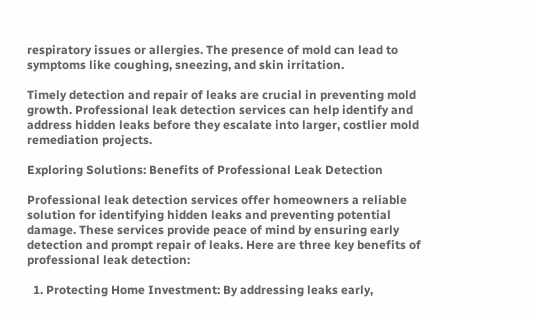respiratory issues or allergies. The presence of mold can lead to symptoms like coughing, sneezing, and skin irritation.

Timely detection and repair of leaks are crucial in preventing mold growth. Professional leak detection services can help identify and address hidden leaks before they escalate into larger, costlier mold remediation projects.

Exploring Solutions: Benefits of Professional Leak Detection

Professional leak detection services offer homeowners a reliable solution for identifying hidden leaks and preventing potential damage. These services provide peace of mind by ensuring early detection and prompt repair of leaks. Here are three key benefits of professional leak detection:

  1. Protecting Home Investment: By addressing leaks early,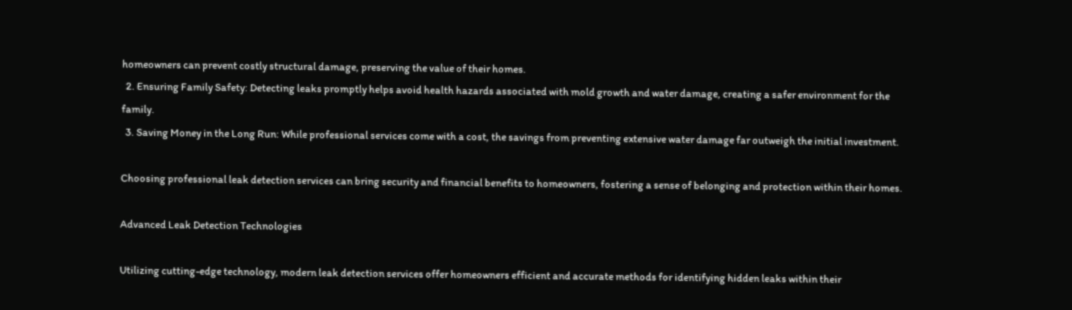homeowners can prevent costly structural damage, preserving the value of their homes.
  2. Ensuring Family Safety: Detecting leaks promptly helps avoid health hazards associated with mold growth and water damage, creating a safer environment for the family.
  3. Saving Money in the Long Run: While professional services come with a cost, the savings from preventing extensive water damage far outweigh the initial investment.

Choosing professional leak detection services can bring security and financial benefits to homeowners, fostering a sense of belonging and protection within their homes.

Advanced Leak Detection Technologies

Utilizing cutting-edge technology, modern leak detection services offer homeowners efficient and accurate methods for identifying hidden leaks within their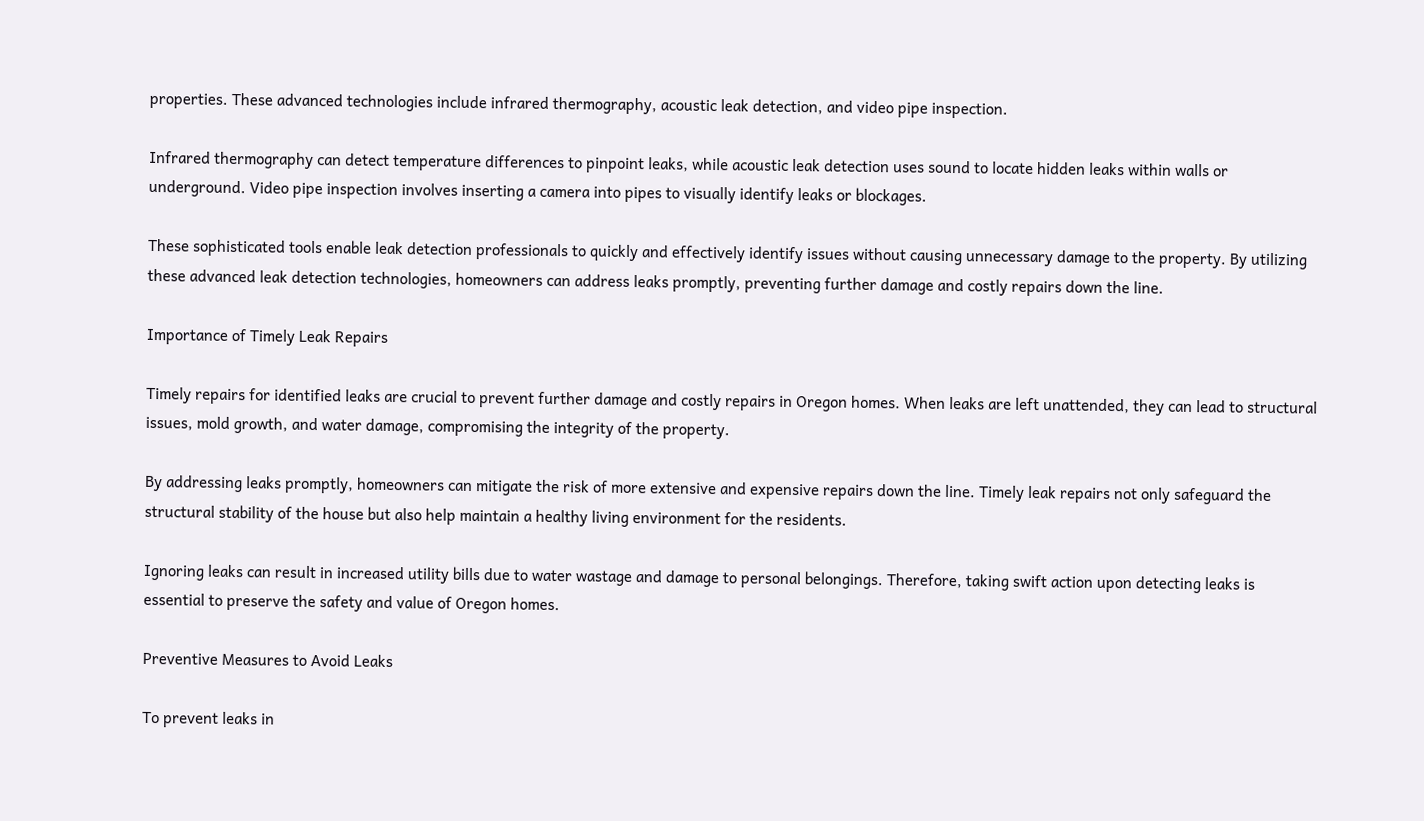properties. These advanced technologies include infrared thermography, acoustic leak detection, and video pipe inspection.

Infrared thermography can detect temperature differences to pinpoint leaks, while acoustic leak detection uses sound to locate hidden leaks within walls or underground. Video pipe inspection involves inserting a camera into pipes to visually identify leaks or blockages.

These sophisticated tools enable leak detection professionals to quickly and effectively identify issues without causing unnecessary damage to the property. By utilizing these advanced leak detection technologies, homeowners can address leaks promptly, preventing further damage and costly repairs down the line.

Importance of Timely Leak Repairs

Timely repairs for identified leaks are crucial to prevent further damage and costly repairs in Oregon homes. When leaks are left unattended, they can lead to structural issues, mold growth, and water damage, compromising the integrity of the property.

By addressing leaks promptly, homeowners can mitigate the risk of more extensive and expensive repairs down the line. Timely leak repairs not only safeguard the structural stability of the house but also help maintain a healthy living environment for the residents.

Ignoring leaks can result in increased utility bills due to water wastage and damage to personal belongings. Therefore, taking swift action upon detecting leaks is essential to preserve the safety and value of Oregon homes.

Preventive Measures to Avoid Leaks

To prevent leaks in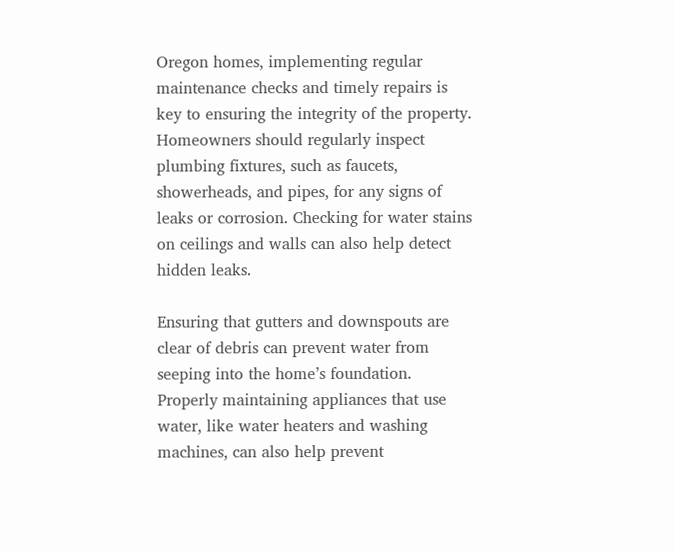Oregon homes, implementing regular maintenance checks and timely repairs is key to ensuring the integrity of the property. Homeowners should regularly inspect plumbing fixtures, such as faucets, showerheads, and pipes, for any signs of leaks or corrosion. Checking for water stains on ceilings and walls can also help detect hidden leaks.

Ensuring that gutters and downspouts are clear of debris can prevent water from seeping into the home’s foundation. Properly maintaining appliances that use water, like water heaters and washing machines, can also help prevent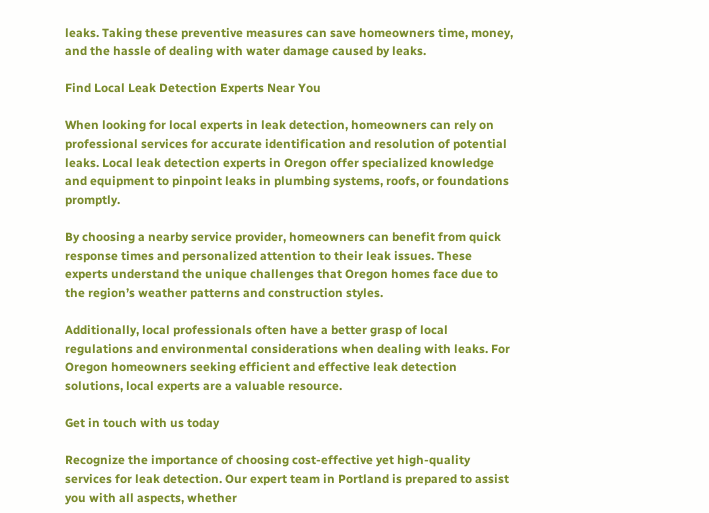leaks. Taking these preventive measures can save homeowners time, money, and the hassle of dealing with water damage caused by leaks.

Find Local Leak Detection Experts Near You

When looking for local experts in leak detection, homeowners can rely on professional services for accurate identification and resolution of potential leaks. Local leak detection experts in Oregon offer specialized knowledge and equipment to pinpoint leaks in plumbing systems, roofs, or foundations promptly.

By choosing a nearby service provider, homeowners can benefit from quick response times and personalized attention to their leak issues. These experts understand the unique challenges that Oregon homes face due to the region’s weather patterns and construction styles.

Additionally, local professionals often have a better grasp of local regulations and environmental considerations when dealing with leaks. For Oregon homeowners seeking efficient and effective leak detection solutions, local experts are a valuable resource.

Get in touch with us today

Recognize the importance of choosing cost-effective yet high-quality services for leak detection. Our expert team in Portland is prepared to assist you with all aspects, whether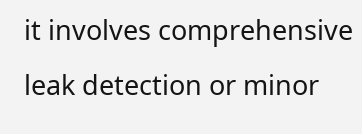it involves comprehensive leak detection or minor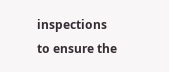inspections to ensure the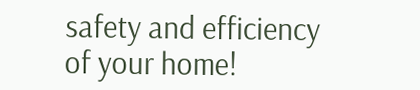safety and efficiency of your home!